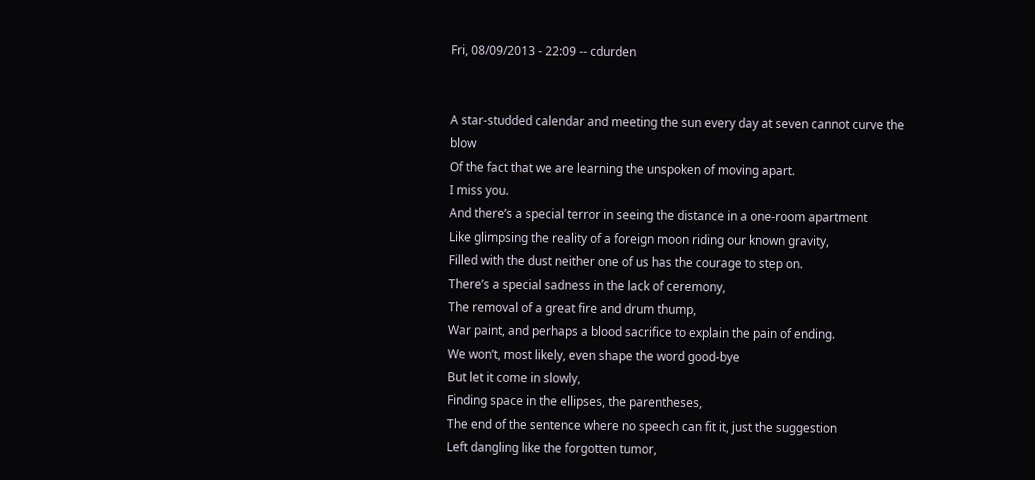Fri, 08/09/2013 - 22:09 -- cdurden


A star-studded calendar and meeting the sun every day at seven cannot curve the blow
Of the fact that we are learning the unspoken of moving apart.
I miss you.
And there’s a special terror in seeing the distance in a one-room apartment
Like glimpsing the reality of a foreign moon riding our known gravity,
Filled with the dust neither one of us has the courage to step on.
There’s a special sadness in the lack of ceremony,
The removal of a great fire and drum thump,
War paint, and perhaps a blood sacrifice to explain the pain of ending.
We won’t, most likely, even shape the word good-bye
But let it come in slowly,
Finding space in the ellipses, the parentheses,
The end of the sentence where no speech can fit it, just the suggestion
Left dangling like the forgotten tumor,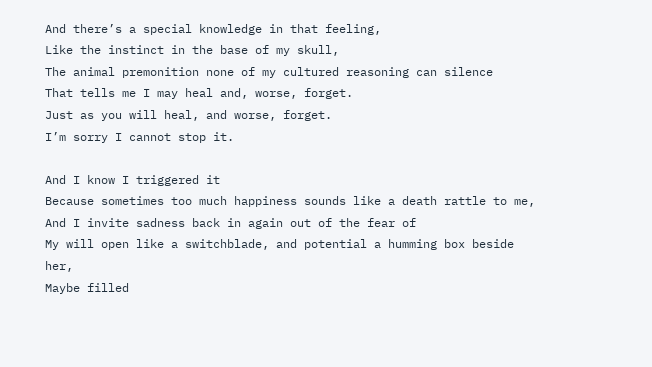And there’s a special knowledge in that feeling,
Like the instinct in the base of my skull,
The animal premonition none of my cultured reasoning can silence
That tells me I may heal and, worse, forget.
Just as you will heal, and worse, forget.
I’m sorry I cannot stop it.

And I know I triggered it
Because sometimes too much happiness sounds like a death rattle to me,
And I invite sadness back in again out of the fear of
My will open like a switchblade, and potential a humming box beside her,
Maybe filled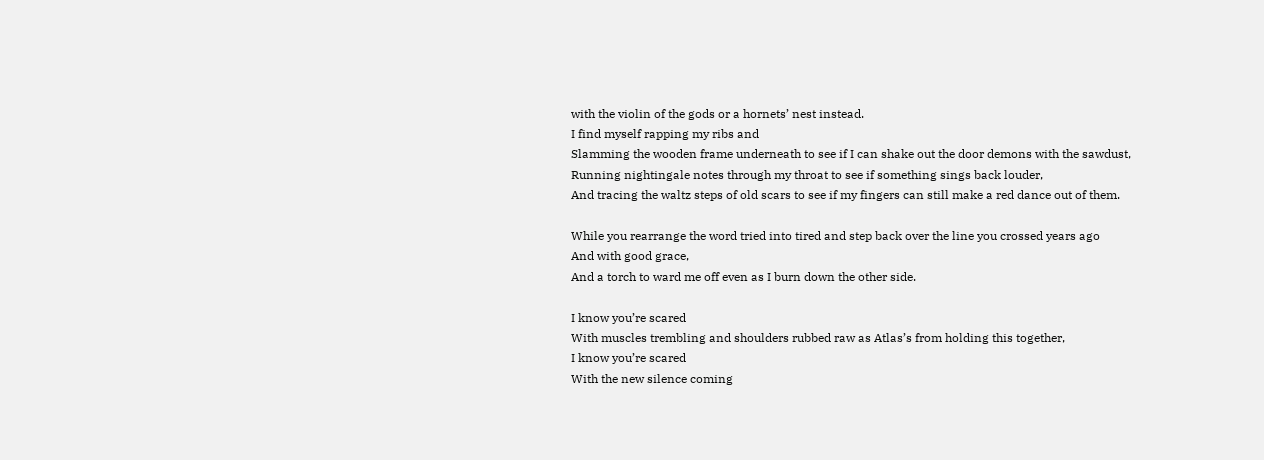with the violin of the gods or a hornets’ nest instead.
I find myself rapping my ribs and
Slamming the wooden frame underneath to see if I can shake out the door demons with the sawdust,
Running nightingale notes through my throat to see if something sings back louder,
And tracing the waltz steps of old scars to see if my fingers can still make a red dance out of them.

While you rearrange the word tried into tired and step back over the line you crossed years ago
And with good grace,
And a torch to ward me off even as I burn down the other side.

I know you’re scared
With muscles trembling and shoulders rubbed raw as Atlas’s from holding this together,
I know you’re scared
With the new silence coming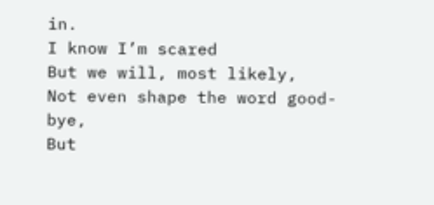in.
I know I’m scared
But we will, most likely,
Not even shape the word good-bye,
But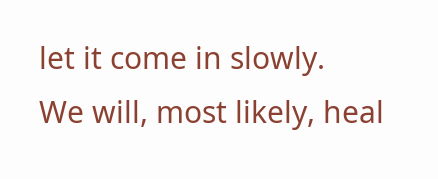let it come in slowly.
We will, most likely, heal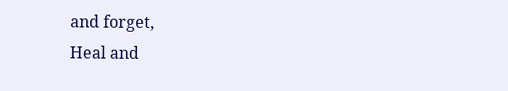and forget,
Heal and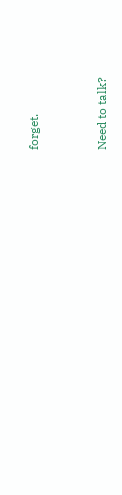forget.


Need to talk?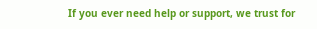If you ever need help or support, we trust for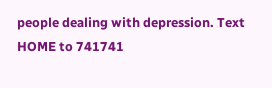people dealing with depression. Text HOME to 741741